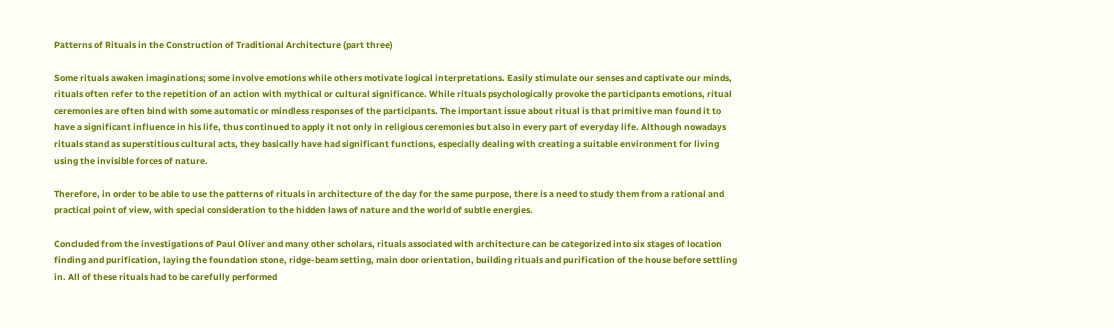Patterns of Rituals in the Construction of Traditional Architecture (part three)

Some rituals awaken imaginations; some involve emotions while others motivate logical interpretations. Easily stimulate our senses and captivate our minds, rituals often refer to the repetition of an action with mythical or cultural significance. While rituals psychologically provoke the participants emotions, ritual ceremonies are often bind with some automatic or mindless responses of the participants. The important issue about ritual is that primitive man found it to have a significant influence in his life, thus continued to apply it not only in religious ceremonies but also in every part of everyday life. Although nowadays rituals stand as superstitious cultural acts, they basically have had significant functions, especially dealing with creating a suitable environment for living using the invisible forces of nature.

Therefore, in order to be able to use the patterns of rituals in architecture of the day for the same purpose, there is a need to study them from a rational and practical point of view, with special consideration to the hidden laws of nature and the world of subtle energies.

Concluded from the investigations of Paul Oliver and many other scholars, rituals associated with architecture can be categorized into six stages of location finding and purification, laying the foundation stone, ridge-beam setting, main door orientation, building rituals and purification of the house before settling in. All of these rituals had to be carefully performed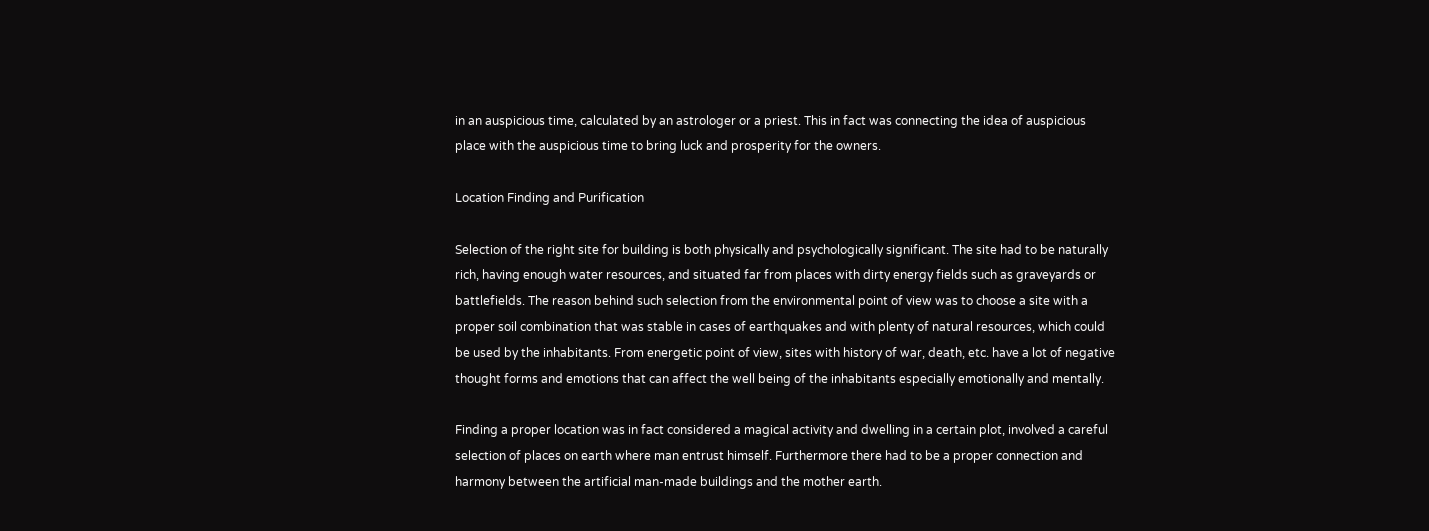in an auspicious time, calculated by an astrologer or a priest. This in fact was connecting the idea of auspicious place with the auspicious time to bring luck and prosperity for the owners.

Location Finding and Purification

Selection of the right site for building is both physically and psychologically significant. The site had to be naturally rich, having enough water resources, and situated far from places with dirty energy fields such as graveyards or battlefields. The reason behind such selection from the environmental point of view was to choose a site with a proper soil combination that was stable in cases of earthquakes and with plenty of natural resources, which could be used by the inhabitants. From energetic point of view, sites with history of war, death, etc. have a lot of negative thought forms and emotions that can affect the well being of the inhabitants especially emotionally and mentally.

Finding a proper location was in fact considered a magical activity and dwelling in a certain plot, involved a careful selection of places on earth where man entrust himself. Furthermore there had to be a proper connection and harmony between the artificial man-made buildings and the mother earth.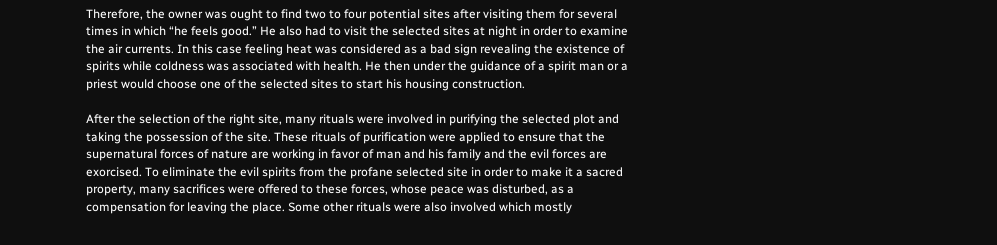Therefore, the owner was ought to find two to four potential sites after visiting them for several times in which “he feels good.” He also had to visit the selected sites at night in order to examine the air currents. In this case feeling heat was considered as a bad sign revealing the existence of spirits while coldness was associated with health. He then under the guidance of a spirit man or a priest would choose one of the selected sites to start his housing construction.

After the selection of the right site, many rituals were involved in purifying the selected plot and taking the possession of the site. These rituals of purification were applied to ensure that the supernatural forces of nature are working in favor of man and his family and the evil forces are exorcised. To eliminate the evil spirits from the profane selected site in order to make it a sacred property, many sacrifices were offered to these forces, whose peace was disturbed, as a compensation for leaving the place. Some other rituals were also involved which mostly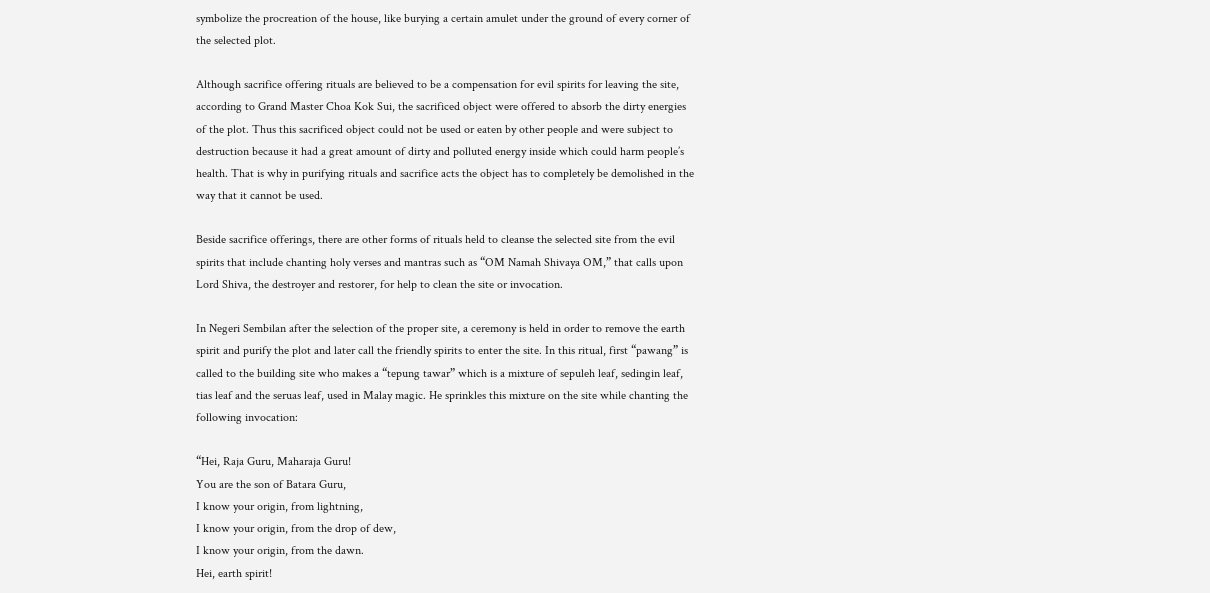symbolize the procreation of the house, like burying a certain amulet under the ground of every corner of the selected plot.

Although sacrifice offering rituals are believed to be a compensation for evil spirits for leaving the site, according to Grand Master Choa Kok Sui, the sacrificed object were offered to absorb the dirty energies of the plot. Thus this sacrificed object could not be used or eaten by other people and were subject to destruction because it had a great amount of dirty and polluted energy inside which could harm people’s health. That is why in purifying rituals and sacrifice acts the object has to completely be demolished in the way that it cannot be used.

Beside sacrifice offerings, there are other forms of rituals held to cleanse the selected site from the evil spirits that include chanting holy verses and mantras such as “OM Namah Shivaya OM,” that calls upon Lord Shiva, the destroyer and restorer, for help to clean the site or invocation.

In Negeri Sembilan after the selection of the proper site, a ceremony is held in order to remove the earth spirit and purify the plot and later call the friendly spirits to enter the site. In this ritual, first “pawang” is called to the building site who makes a “tepung tawar” which is a mixture of sepuleh leaf, sedingin leaf, tias leaf and the seruas leaf, used in Malay magic. He sprinkles this mixture on the site while chanting the following invocation:

“Hei, Raja Guru, Maharaja Guru!
You are the son of Batara Guru,
I know your origin, from lightning,
I know your origin, from the drop of dew,
I know your origin, from the dawn.
Hei, earth spirit!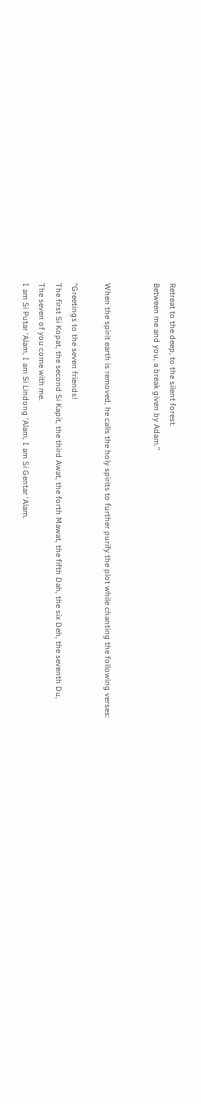Retreat to the deep, to the silent forest.
Between me and you, a break given by Adam.”


When the spirit earth is removed, he calls the holy spirits to further purify the plot while chanting the following verses:

“Greetings to the seven friends!
The first Si Kopat, the second Si Kapit, the third Awat, the forth Mawat, the fifth Dah, the six Deh, the seventh Du,
The seven of you come with me.
I am Si Putar ‘Alam, I am Si Lindong ‘Alam, I am Si Gentar ‘Alam.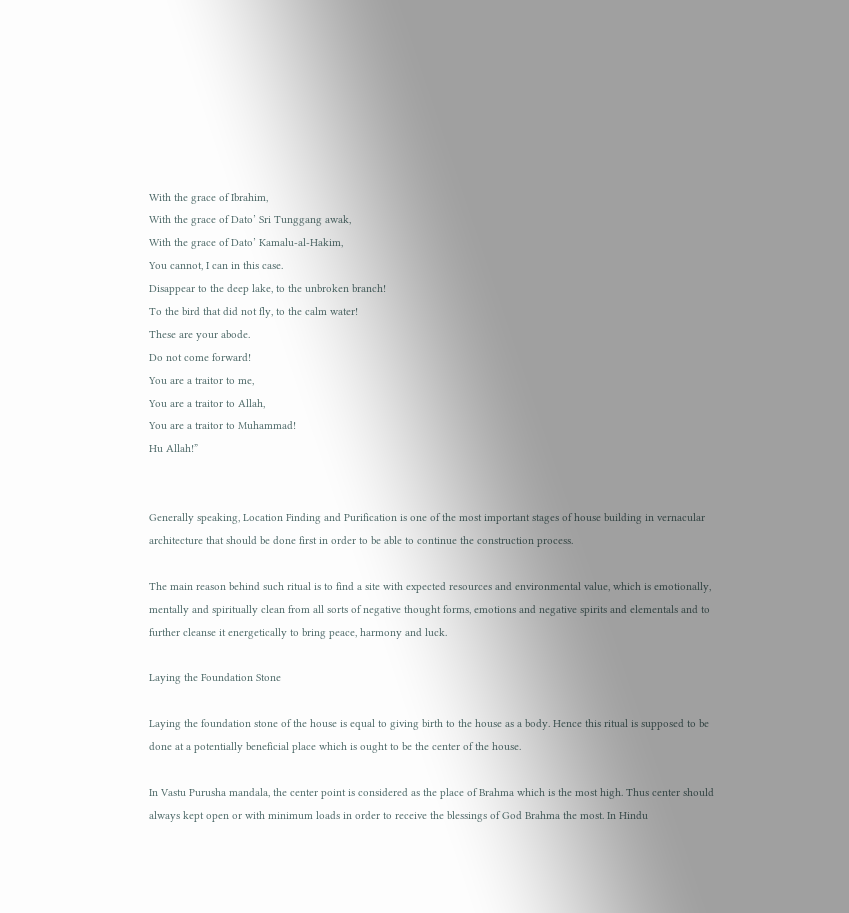With the grace of Ibrahim,
With the grace of Dato’ Sri Tunggang awak,
With the grace of Dato’ Kamalu-al-Hakim,
You cannot, I can in this case.
Disappear to the deep lake, to the unbroken branch!
To the bird that did not fly, to the calm water!
These are your abode.
Do not come forward!
You are a traitor to me,
You are a traitor to Allah,
You are a traitor to Muhammad!
Hu Allah!”


Generally speaking, Location Finding and Purification is one of the most important stages of house building in vernacular architecture that should be done first in order to be able to continue the construction process.

The main reason behind such ritual is to find a site with expected resources and environmental value, which is emotionally, mentally and spiritually clean from all sorts of negative thought forms, emotions and negative spirits and elementals and to further cleanse it energetically to bring peace, harmony and luck.

Laying the Foundation Stone

Laying the foundation stone of the house is equal to giving birth to the house as a body. Hence this ritual is supposed to be done at a potentially beneficial place which is ought to be the center of the house.

In Vastu Purusha mandala, the center point is considered as the place of Brahma which is the most high. Thus center should always kept open or with minimum loads in order to receive the blessings of God Brahma the most. In Hindu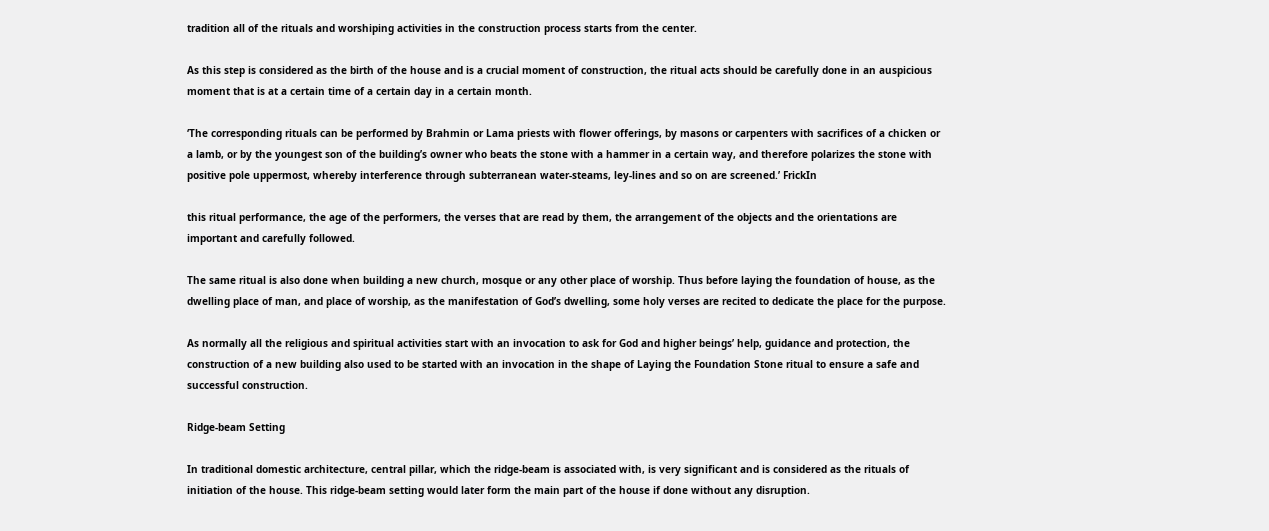tradition all of the rituals and worshiping activities in the construction process starts from the center.

As this step is considered as the birth of the house and is a crucial moment of construction, the ritual acts should be carefully done in an auspicious moment that is at a certain time of a certain day in a certain month.

‘The corresponding rituals can be performed by Brahmin or Lama priests with flower offerings, by masons or carpenters with sacrifices of a chicken or a lamb, or by the youngest son of the building’s owner who beats the stone with a hammer in a certain way, and therefore polarizes the stone with positive pole uppermost, whereby interference through subterranean water-steams, ley-lines and so on are screened.’ FrickIn

this ritual performance, the age of the performers, the verses that are read by them, the arrangement of the objects and the orientations are important and carefully followed.

The same ritual is also done when building a new church, mosque or any other place of worship. Thus before laying the foundation of house, as the dwelling place of man, and place of worship, as the manifestation of God’s dwelling, some holy verses are recited to dedicate the place for the purpose.

As normally all the religious and spiritual activities start with an invocation to ask for God and higher beings’ help, guidance and protection, the construction of a new building also used to be started with an invocation in the shape of Laying the Foundation Stone ritual to ensure a safe and successful construction.

Ridge-beam Setting

In traditional domestic architecture, central pillar, which the ridge-beam is associated with, is very significant and is considered as the rituals of initiation of the house. This ridge-beam setting would later form the main part of the house if done without any disruption.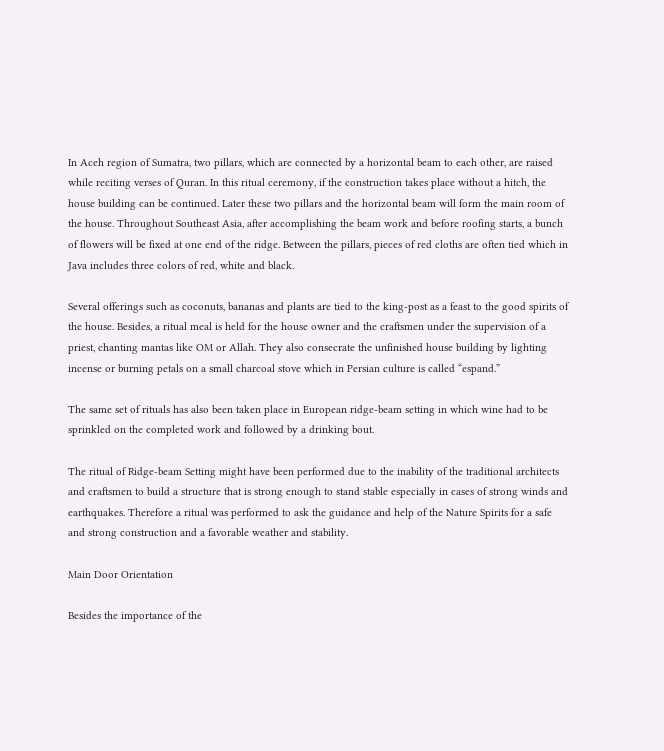In Aceh region of Sumatra, two pillars, which are connected by a horizontal beam to each other, are raised while reciting verses of Quran. In this ritual ceremony, if the construction takes place without a hitch, the house building can be continued. Later these two pillars and the horizontal beam will form the main room of the house. Throughout Southeast Asia, after accomplishing the beam work and before roofing starts, a bunch of flowers will be fixed at one end of the ridge. Between the pillars, pieces of red cloths are often tied which in Java includes three colors of red, white and black.

Several offerings such as coconuts, bananas and plants are tied to the king-post as a feast to the good spirits of the house. Besides, a ritual meal is held for the house owner and the craftsmen under the supervision of a priest, chanting mantas like OM or Allah. They also consecrate the unfinished house building by lighting incense or burning petals on a small charcoal stove which in Persian culture is called “espand.”

The same set of rituals has also been taken place in European ridge-beam setting in which wine had to be sprinkled on the completed work and followed by a drinking bout.

The ritual of Ridge-beam Setting might have been performed due to the inability of the traditional architects and craftsmen to build a structure that is strong enough to stand stable especially in cases of strong winds and earthquakes. Therefore a ritual was performed to ask the guidance and help of the Nature Spirits for a safe and strong construction and a favorable weather and stability.

Main Door Orientation

Besides the importance of the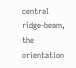central ridge-beam, the orientation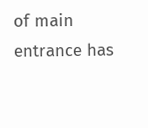of main entrance has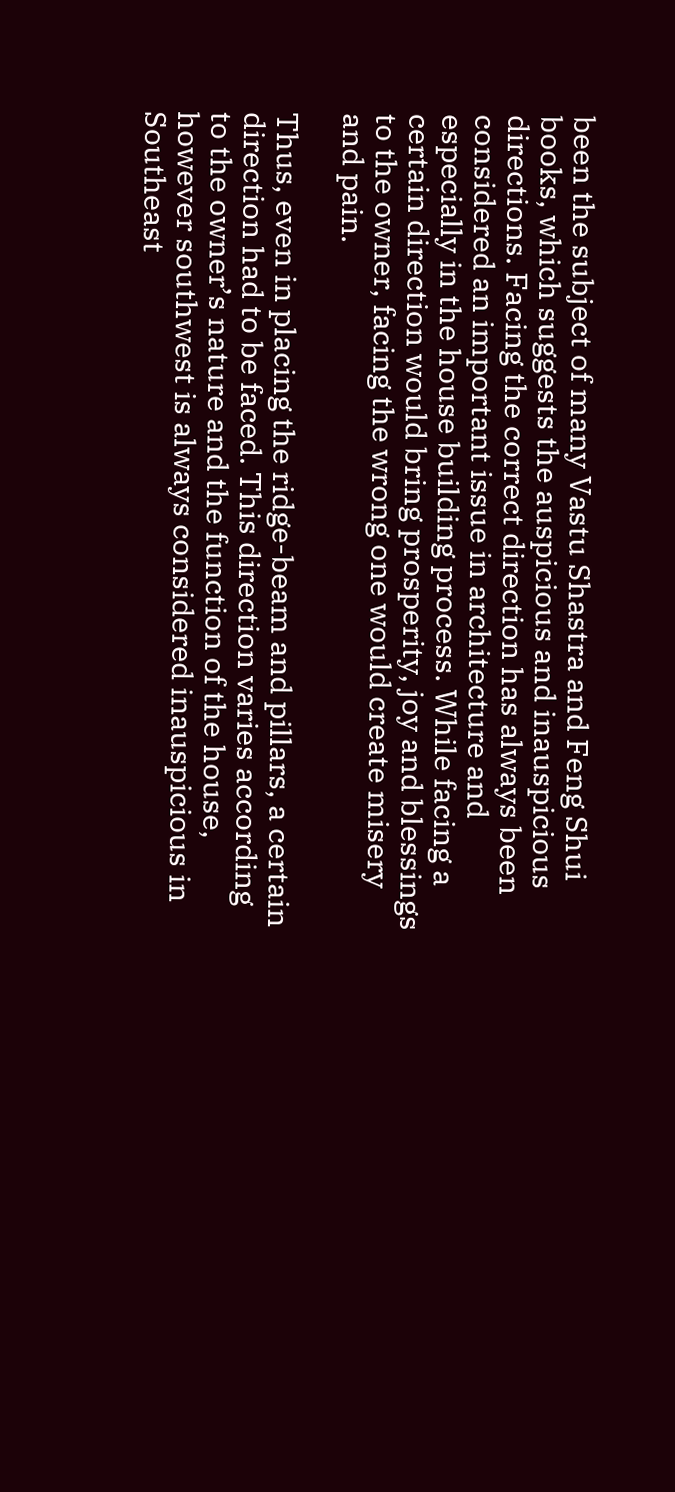been the subject of many Vastu Shastra and Feng Shui books, which suggests the auspicious and inauspicious directions. Facing the correct direction has always been considered an important issue in architecture and especially in the house building process. While facing a certain direction would bring prosperity, joy and blessings to the owner, facing the wrong one would create misery and pain.

Thus, even in placing the ridge-beam and pillars, a certain direction had to be faced. This direction varies according to the owner’s nature and the function of the house, however southwest is always considered inauspicious in Southeast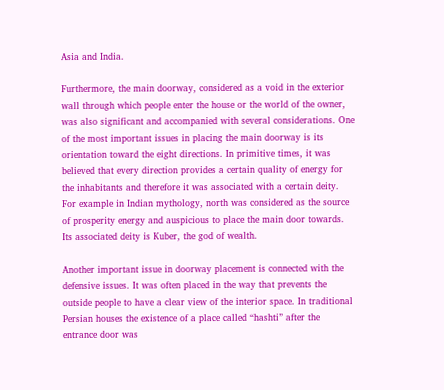Asia and India.

Furthermore, the main doorway, considered as a void in the exterior wall through which people enter the house or the world of the owner, was also significant and accompanied with several considerations. One of the most important issues in placing the main doorway is its orientation toward the eight directions. In primitive times, it was believed that every direction provides a certain quality of energy for the inhabitants and therefore it was associated with a certain deity. For example in Indian mythology, north was considered as the source of prosperity energy and auspicious to place the main door towards. Its associated deity is Kuber, the god of wealth.

Another important issue in doorway placement is connected with the defensive issues. It was often placed in the way that prevents the outside people to have a clear view of the interior space. In traditional Persian houses the existence of a place called “hashti” after the entrance door was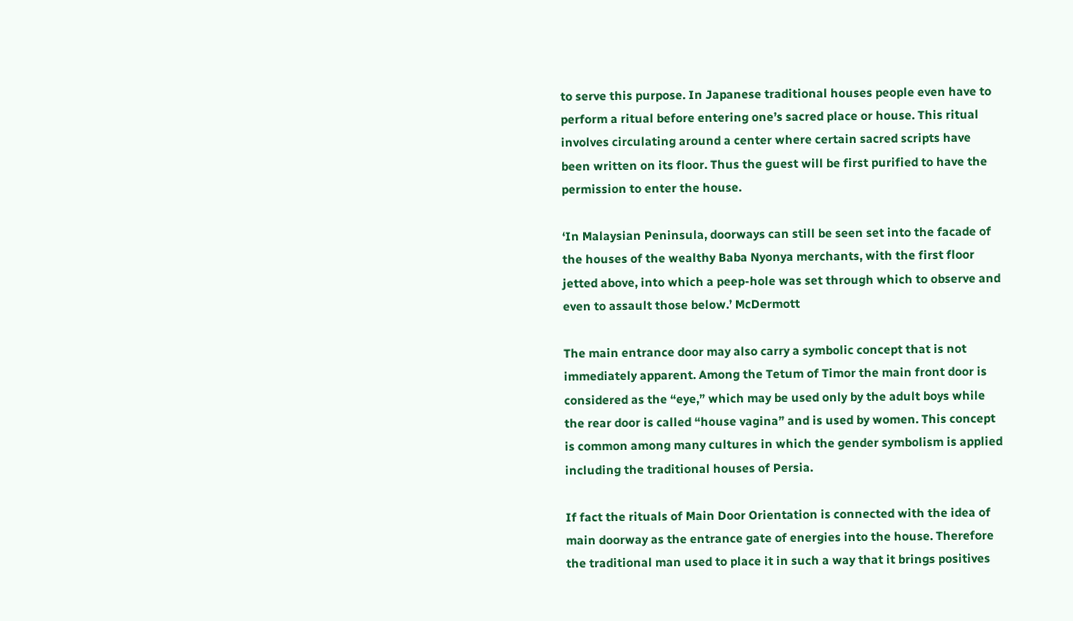to serve this purpose. In Japanese traditional houses people even have to perform a ritual before entering one’s sacred place or house. This ritual involves circulating around a center where certain sacred scripts have been written on its floor. Thus the guest will be first purified to have the permission to enter the house.

‘In Malaysian Peninsula, doorways can still be seen set into the facade of the houses of the wealthy Baba Nyonya merchants, with the first floor jetted above, into which a peep-hole was set through which to observe and even to assault those below.’ McDermott

The main entrance door may also carry a symbolic concept that is not immediately apparent. Among the Tetum of Timor the main front door is considered as the “eye,” which may be used only by the adult boys while the rear door is called “house vagina” and is used by women. This concept is common among many cultures in which the gender symbolism is applied including the traditional houses of Persia.

If fact the rituals of Main Door Orientation is connected with the idea of main doorway as the entrance gate of energies into the house. Therefore the traditional man used to place it in such a way that it brings positives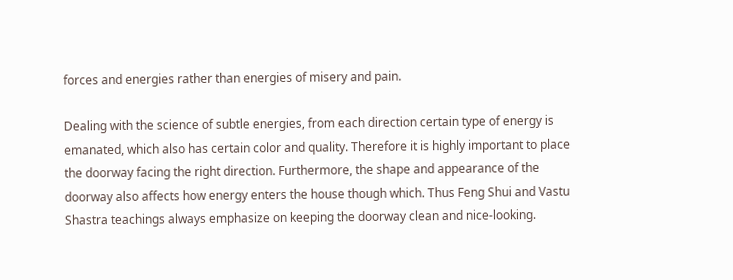forces and energies rather than energies of misery and pain.

Dealing with the science of subtle energies, from each direction certain type of energy is emanated, which also has certain color and quality. Therefore it is highly important to place the doorway facing the right direction. Furthermore, the shape and appearance of the doorway also affects how energy enters the house though which. Thus Feng Shui and Vastu Shastra teachings always emphasize on keeping the doorway clean and nice-looking.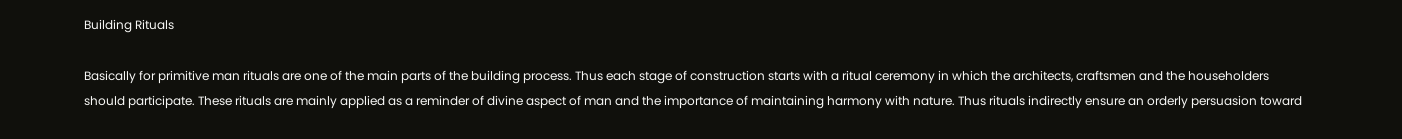Building Rituals

Basically for primitive man rituals are one of the main parts of the building process. Thus each stage of construction starts with a ritual ceremony in which the architects, craftsmen and the householders should participate. These rituals are mainly applied as a reminder of divine aspect of man and the importance of maintaining harmony with nature. Thus rituals indirectly ensure an orderly persuasion toward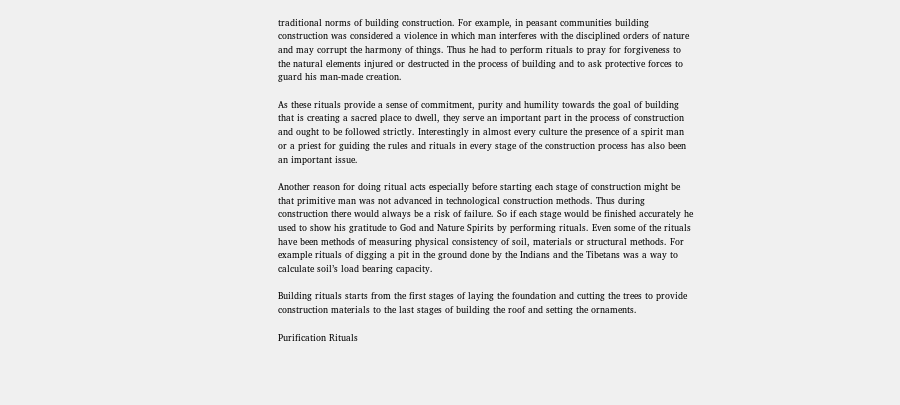traditional norms of building construction. For example, in peasant communities building construction was considered a violence in which man interferes with the disciplined orders of nature and may corrupt the harmony of things. Thus he had to perform rituals to pray for forgiveness to the natural elements injured or destructed in the process of building and to ask protective forces to guard his man-made creation.

As these rituals provide a sense of commitment, purity and humility towards the goal of building that is creating a sacred place to dwell, they serve an important part in the process of construction and ought to be followed strictly. Interestingly in almost every culture the presence of a spirit man or a priest for guiding the rules and rituals in every stage of the construction process has also been an important issue.

Another reason for doing ritual acts especially before starting each stage of construction might be that primitive man was not advanced in technological construction methods. Thus during construction there would always be a risk of failure. So if each stage would be finished accurately he used to show his gratitude to God and Nature Spirits by performing rituals. Even some of the rituals have been methods of measuring physical consistency of soil, materials or structural methods. For example rituals of digging a pit in the ground done by the Indians and the Tibetans was a way to calculate soil’s load bearing capacity.

Building rituals starts from the first stages of laying the foundation and cutting the trees to provide construction materials to the last stages of building the roof and setting the ornaments.

Purification Rituals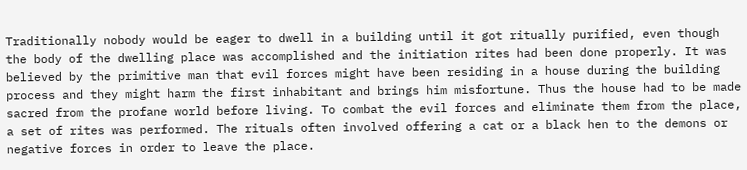Traditionally nobody would be eager to dwell in a building until it got ritually purified, even though the body of the dwelling place was accomplished and the initiation rites had been done properly. It was believed by the primitive man that evil forces might have been residing in a house during the building process and they might harm the first inhabitant and brings him misfortune. Thus the house had to be made sacred from the profane world before living. To combat the evil forces and eliminate them from the place, a set of rites was performed. The rituals often involved offering a cat or a black hen to the demons or negative forces in order to leave the place.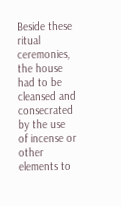Beside these ritual ceremonies, the house had to be cleansed and consecrated by the use of incense or other elements to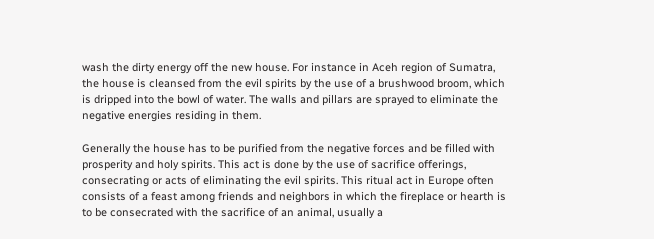wash the dirty energy off the new house. For instance in Aceh region of Sumatra, the house is cleansed from the evil spirits by the use of a brushwood broom, which is dripped into the bowl of water. The walls and pillars are sprayed to eliminate the negative energies residing in them.

Generally the house has to be purified from the negative forces and be filled with prosperity and holy spirits. This act is done by the use of sacrifice offerings, consecrating or acts of eliminating the evil spirits. This ritual act in Europe often consists of a feast among friends and neighbors in which the fireplace or hearth is to be consecrated with the sacrifice of an animal, usually a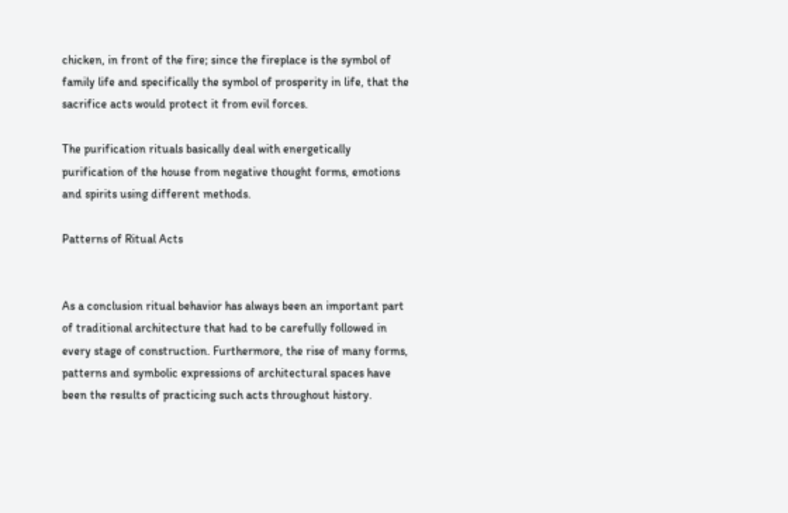chicken, in front of the fire; since the fireplace is the symbol of family life and specifically the symbol of prosperity in life, that the sacrifice acts would protect it from evil forces.

The purification rituals basically deal with energetically purification of the house from negative thought forms, emotions and spirits using different methods.

Patterns of Ritual Acts


As a conclusion ritual behavior has always been an important part of traditional architecture that had to be carefully followed in every stage of construction. Furthermore, the rise of many forms, patterns and symbolic expressions of architectural spaces have been the results of practicing such acts throughout history.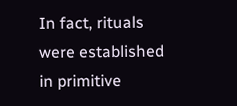In fact, rituals were established in primitive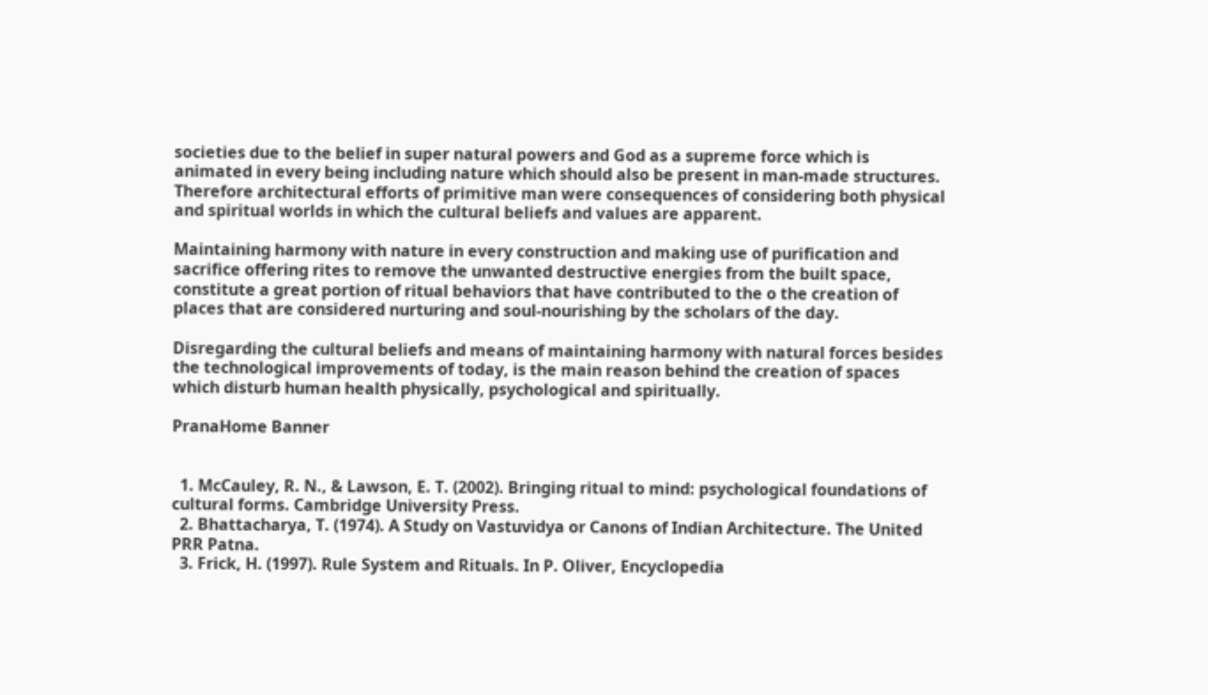societies due to the belief in super natural powers and God as a supreme force which is animated in every being including nature which should also be present in man-made structures. Therefore architectural efforts of primitive man were consequences of considering both physical and spiritual worlds in which the cultural beliefs and values are apparent.

Maintaining harmony with nature in every construction and making use of purification and sacrifice offering rites to remove the unwanted destructive energies from the built space, constitute a great portion of ritual behaviors that have contributed to the o the creation of places that are considered nurturing and soul-nourishing by the scholars of the day.

Disregarding the cultural beliefs and means of maintaining harmony with natural forces besides the technological improvements of today, is the main reason behind the creation of spaces which disturb human health physically, psychological and spiritually.

PranaHome Banner


  1. McCauley, R. N., & Lawson, E. T. (2002). Bringing ritual to mind: psychological foundations of cultural forms. Cambridge University Press.
  2. Bhattacharya, T. (1974). A Study on Vastuvidya or Canons of Indian Architecture. The United PRR Patna.
  3. Frick, H. (1997). Rule System and Rituals. In P. Oliver, Encyclopedia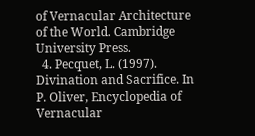of Vernacular Architecture of the World. Cambridge University Press.
  4. Pecquet, L. (1997). Divination and Sacrifice. In P. Oliver, Encyclopedia of Vernacular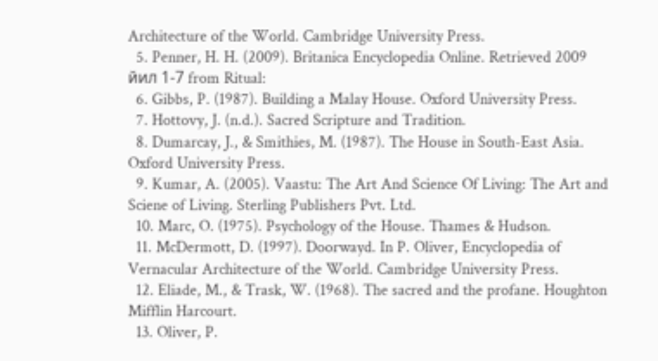Architecture of the World. Cambridge University Press.
  5. Penner, H. H. (2009). Britanica Encyclopedia Online. Retrieved 2009 йил 1-7 from Ritual:
  6. Gibbs, P. (1987). Building a Malay House. Oxford University Press.
  7. Hottovy, J. (n.d.). Sacred Scripture and Tradition.
  8. Dumarcay, J., & Smithies, M. (1987). The House in South-East Asia. Oxford University Press.
  9. Kumar, A. (2005). Vaastu: The Art And Science Of Living: The Art and Sciene of Living. Sterling Publishers Pvt. Ltd.
  10. Marc, O. (1975). Psychology of the House. Thames & Hudson.
  11. McDermott, D. (1997). Doorwayd. In P. Oliver, Encyclopedia of Vernacular Architecture of the World. Cambridge University Press.
  12. Eliade, M., & Trask, W. (1968). The sacred and the profane. Houghton Mifflin Harcourt.
  13. Oliver, P.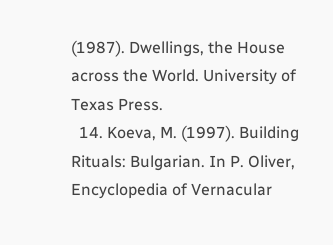(1987). Dwellings, the House across the World. University of Texas Press.
  14. Koeva, M. (1997). Building Rituals: Bulgarian. In P. Oliver, Encyclopedia of Vernacular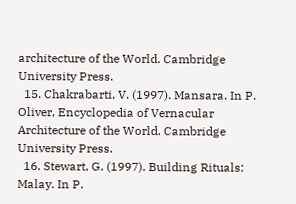architecture of the World. Cambridge University Press.
  15. Chakrabarti, V. (1997). Mansara. In P. Oliver, Encyclopedia of Vernacular Architecture of the World. Cambridge University Press.
  16. Stewart, G. (1997). Building Rituals: Malay. In P.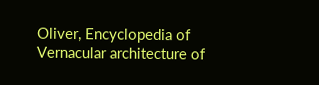Oliver, Encyclopedia of Vernacular architecture of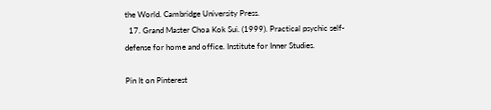the World. Cambridge University Press.
  17. Grand Master Choa Kok Sui. (1999). Practical psychic self-defense for home and office. Institute for Inner Studies.

Pin It on Pinterest